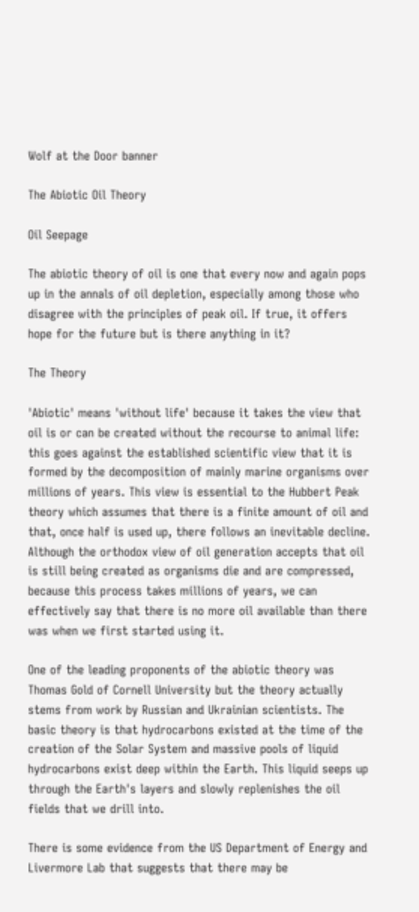Wolf at the Door banner

The Abiotic Oil Theory

Oil Seepage

The abiotic theory of oil is one that every now and again pops up in the annals of oil depletion, especially among those who disagree with the principles of peak oil. If true, it offers hope for the future but is there anything in it?

The Theory

'Abiotic' means 'without life' because it takes the view that oil is or can be created without the recourse to animal life: this goes against the established scientific view that it is formed by the decomposition of mainly marine organisms over millions of years. This view is essential to the Hubbert Peak theory which assumes that there is a finite amount of oil and that, once half is used up, there follows an inevitable decline. Although the orthodox view of oil generation accepts that oil is still being created as organisms die and are compressed, because this process takes millions of years, we can effectively say that there is no more oil available than there was when we first started using it.

One of the leading proponents of the abiotic theory was Thomas Gold of Cornell University but the theory actually stems from work by Russian and Ukrainian scientists. The basic theory is that hydrocarbons existed at the time of the creation of the Solar System and massive pools of liquid hydrocarbons exist deep within the Earth. This liquid seeps up through the Earth's layers and slowly replenishes the oil fields that we drill into.

There is some evidence from the US Department of Energy and Livermore Lab that suggests that there may be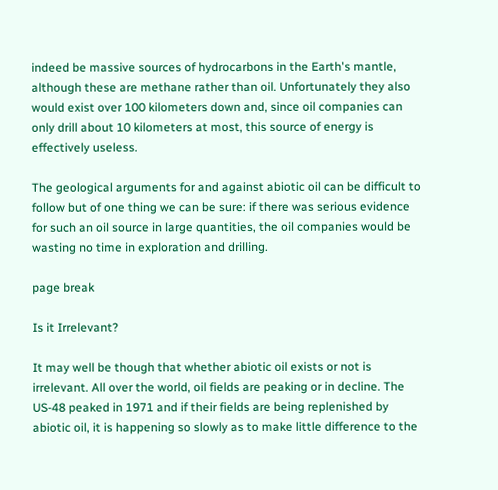indeed be massive sources of hydrocarbons in the Earth's mantle, although these are methane rather than oil. Unfortunately they also would exist over 100 kilometers down and, since oil companies can only drill about 10 kilometers at most, this source of energy is effectively useless.

The geological arguments for and against abiotic oil can be difficult to follow but of one thing we can be sure: if there was serious evidence for such an oil source in large quantities, the oil companies would be wasting no time in exploration and drilling.

page break

Is it Irrelevant?

It may well be though that whether abiotic oil exists or not is irrelevant. All over the world, oil fields are peaking or in decline. The US-48 peaked in 1971 and if their fields are being replenished by abiotic oil, it is happening so slowly as to make little difference to the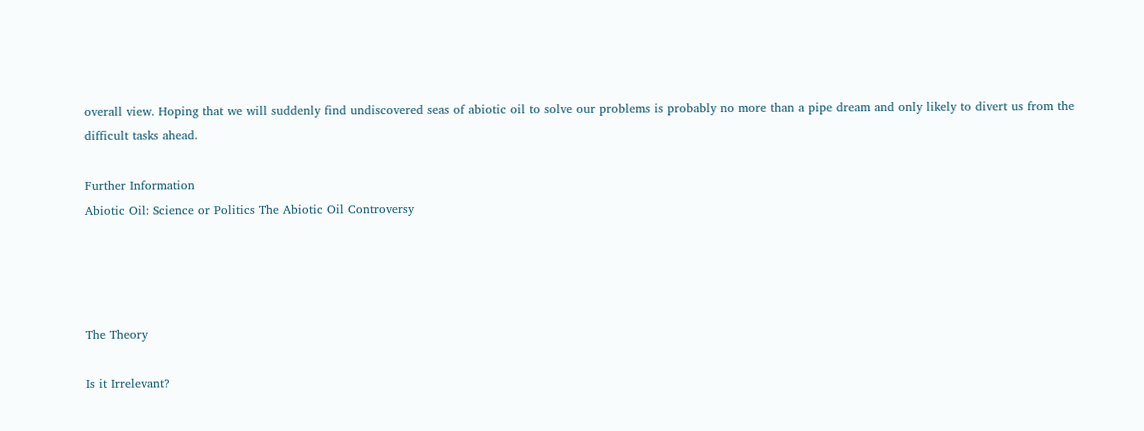overall view. Hoping that we will suddenly find undiscovered seas of abiotic oil to solve our problems is probably no more than a pipe dream and only likely to divert us from the difficult tasks ahead.

Further Information
Abiotic Oil: Science or Politics The Abiotic Oil Controversy




The Theory

Is it Irrelevant?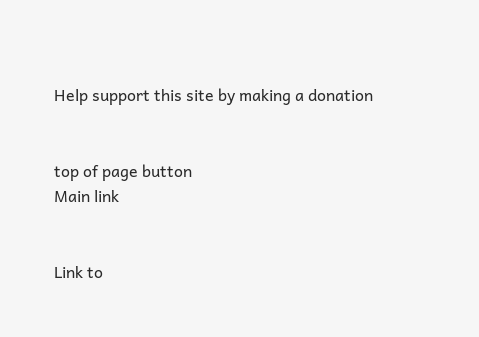Help support this site by making a donation


top of page button
Main link


Link to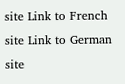site Link to French site Link to German site